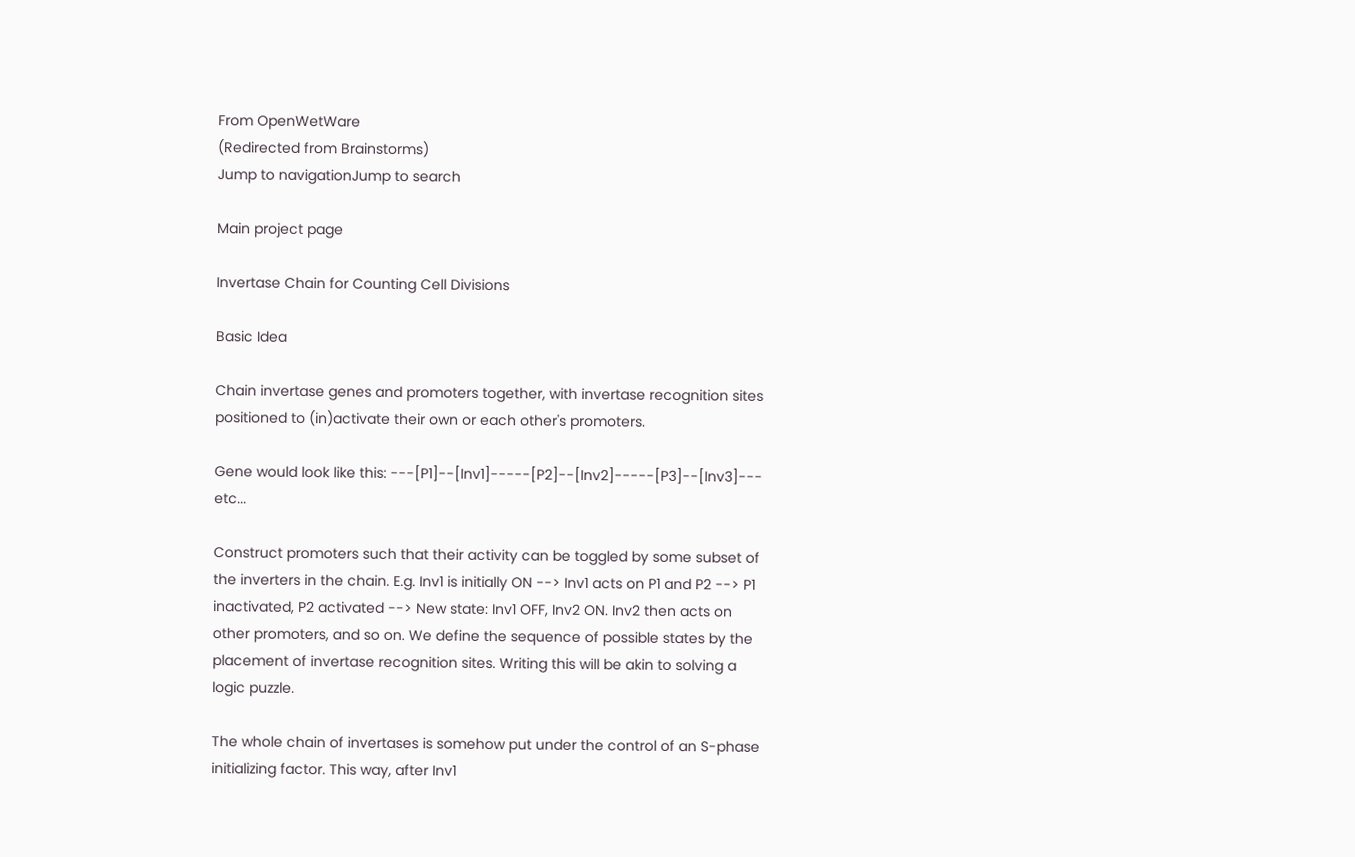From OpenWetWare
(Redirected from Brainstorms)
Jump to navigationJump to search

Main project page

Invertase Chain for Counting Cell Divisions

Basic Idea

Chain invertase genes and promoters together, with invertase recognition sites positioned to (in)activate their own or each other's promoters.

Gene would look like this: ---[P1]--[Inv1]-----[P2]--[Inv2]-----[P3]--[Inv3]--- etc...

Construct promoters such that their activity can be toggled by some subset of the inverters in the chain. E.g. Inv1 is initially ON --> Inv1 acts on P1 and P2 --> P1 inactivated, P2 activated --> New state: Inv1 OFF, Inv2 ON. Inv2 then acts on other promoters, and so on. We define the sequence of possible states by the placement of invertase recognition sites. Writing this will be akin to solving a logic puzzle.

The whole chain of invertases is somehow put under the control of an S-phase initializing factor. This way, after Inv1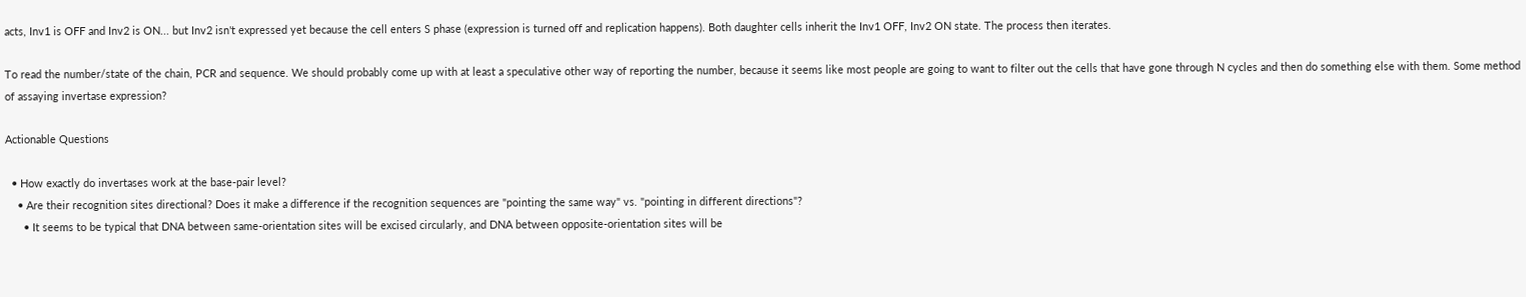acts, Inv1 is OFF and Inv2 is ON... but Inv2 isn't expressed yet because the cell enters S phase (expression is turned off and replication happens). Both daughter cells inherit the Inv1 OFF, Inv2 ON state. The process then iterates.

To read the number/state of the chain, PCR and sequence. We should probably come up with at least a speculative other way of reporting the number, because it seems like most people are going to want to filter out the cells that have gone through N cycles and then do something else with them. Some method of assaying invertase expression?

Actionable Questions

  • How exactly do invertases work at the base-pair level?
    • Are their recognition sites directional? Does it make a difference if the recognition sequences are "pointing the same way" vs. "pointing in different directions"?
      • It seems to be typical that DNA between same-orientation sites will be excised circularly, and DNA between opposite-orientation sites will be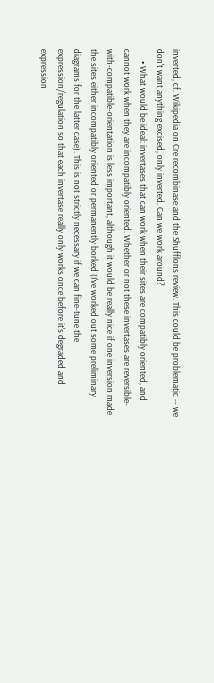inverted, cf. Wikipedia on Cre recombinase and the Shufflons review. This could be problematic -- we don't want anything excised, only inverted. Can we work around?
      • What would be ideal: invertases that can work when their sites are compatibly oriented, and cannot work when they are incompatibly oriented. Whether or not these invertases are reversible-with-compatible-orientation is less important, although it would be really nice if one inversion made the sites either incompatibly oriented or permanently borked (I've worked out some preliminary diagrams for the latter case). This is not strictly necessary if we can fine-tune the expression/regulation so that each invertase really only works once before it's degraded and expression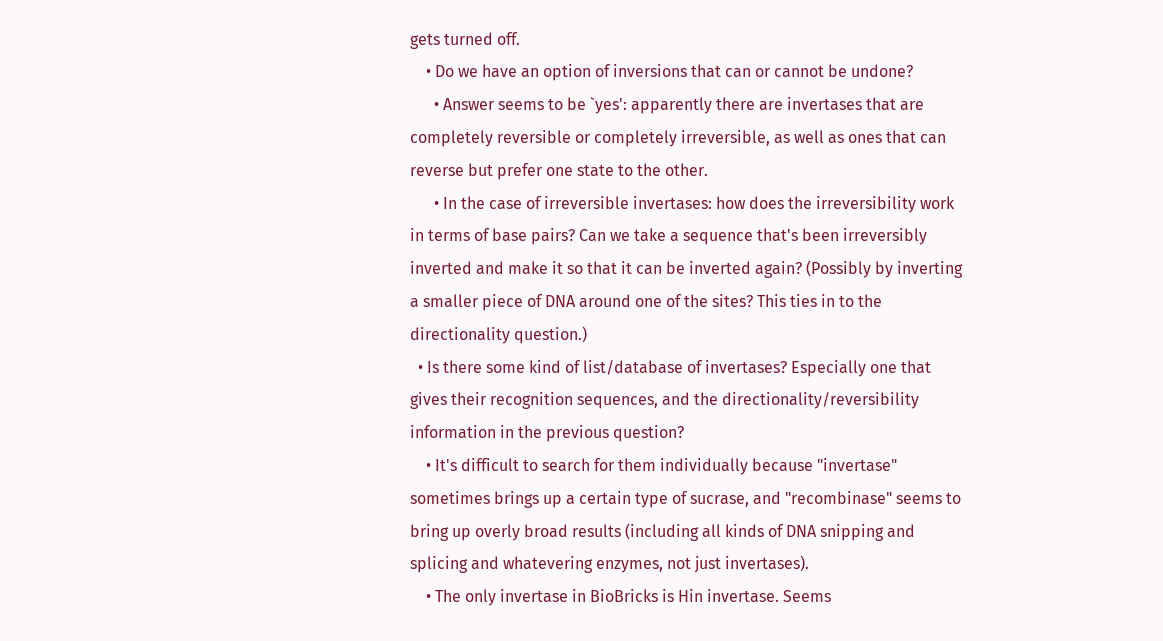gets turned off.
    • Do we have an option of inversions that can or cannot be undone?
      • Answer seems to be `yes': apparently there are invertases that are completely reversible or completely irreversible, as well as ones that can reverse but prefer one state to the other.
      • In the case of irreversible invertases: how does the irreversibility work in terms of base pairs? Can we take a sequence that's been irreversibly inverted and make it so that it can be inverted again? (Possibly by inverting a smaller piece of DNA around one of the sites? This ties in to the directionality question.)
  • Is there some kind of list/database of invertases? Especially one that gives their recognition sequences, and the directionality/reversibility information in the previous question?
    • It's difficult to search for them individually because "invertase" sometimes brings up a certain type of sucrase, and "recombinase" seems to bring up overly broad results (including all kinds of DNA snipping and splicing and whatevering enzymes, not just invertases).
    • The only invertase in BioBricks is Hin invertase. Seems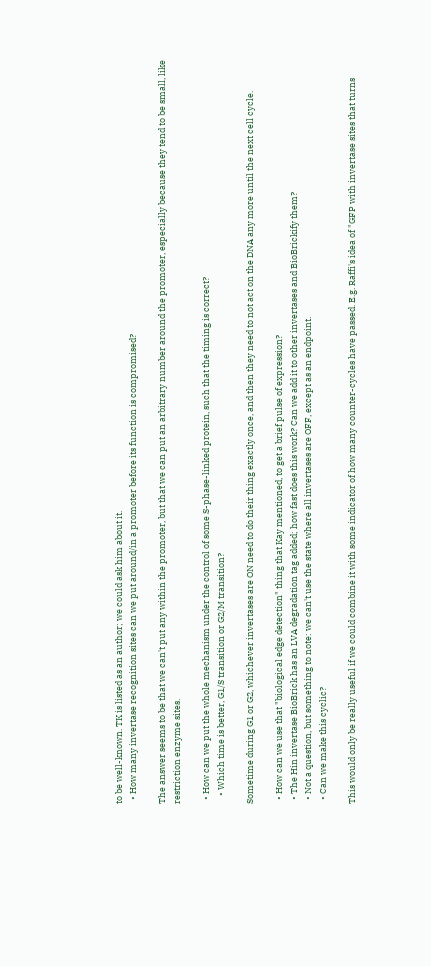to be well-known. TK is listed as an author; we could ask him about it.
  • How many invertase recognition sites can we put around/in a promoter before its function is compromised?

The answer seems to be that we can't put any within the promoter, but that we can put an arbitrary number around the promoter, especially because they tend to be small, like restriction enzyme sites.

  • How can we put the whole mechanism under the control of some S-phase-linked protein, such that the timing is correct?
    • Which time is better, G1/S transition or G2/M transition?

Sometime during G1 or G2, whichever invertases are ON need to do their thing exactly once, and then they need to not act on the DNA any more until the next cell cycle.

  • How can we use that "biological edge detection" thing that Kay mentioned, to get a brief pulse of expression?
  • The Hin invertase BioBrick has an LVA degradation tag added; how fast does this work? Can we add it to other invertases and BioBrickify them?
  • Not a question, but something to note: we can't use the state where all invertases are OFF, except as an endpoint.
  • Can we make this cyclic?

This would only be really useful if we could combine it with some indicator of how many counter-cycles have passed. E.g. Raffi's idea of "GFP with invertase sites that turns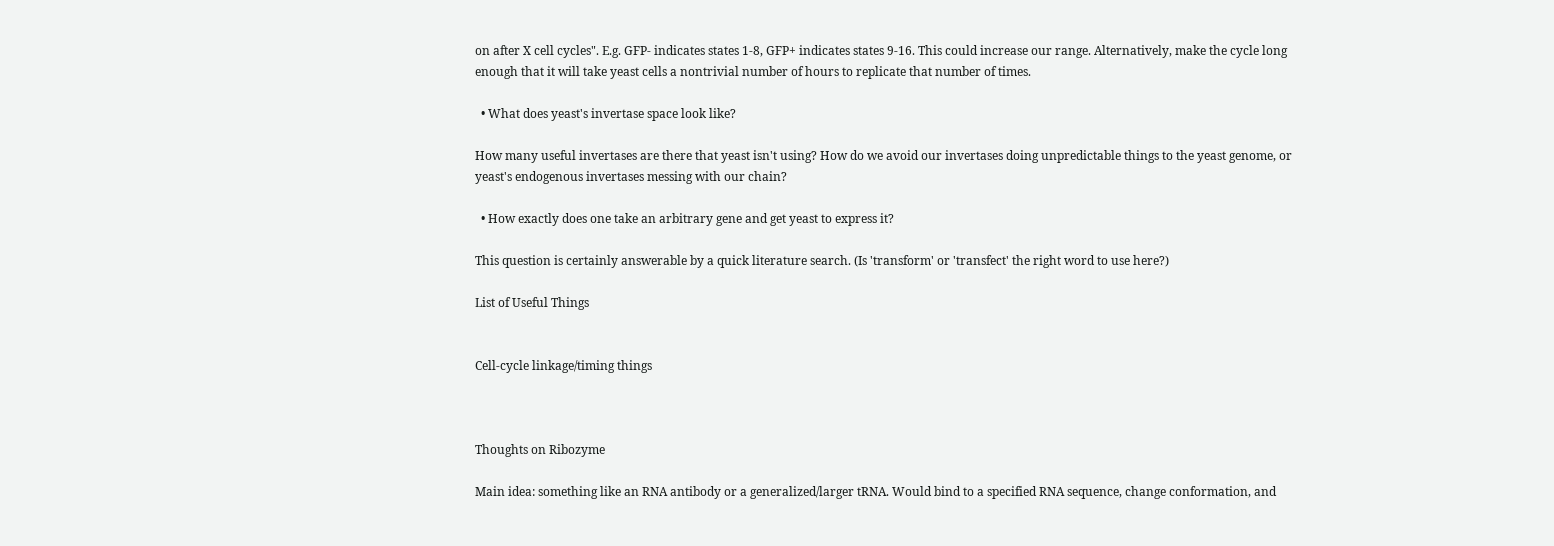on after X cell cycles". E.g. GFP- indicates states 1-8, GFP+ indicates states 9-16. This could increase our range. Alternatively, make the cycle long enough that it will take yeast cells a nontrivial number of hours to replicate that number of times.

  • What does yeast's invertase space look like?

How many useful invertases are there that yeast isn't using? How do we avoid our invertases doing unpredictable things to the yeast genome, or yeast's endogenous invertases messing with our chain?

  • How exactly does one take an arbitrary gene and get yeast to express it?

This question is certainly answerable by a quick literature search. (Is 'transform' or 'transfect' the right word to use here?)

List of Useful Things


Cell-cycle linkage/timing things



Thoughts on Ribozyme

Main idea: something like an RNA antibody or a generalized/larger tRNA. Would bind to a specified RNA sequence, change conformation, and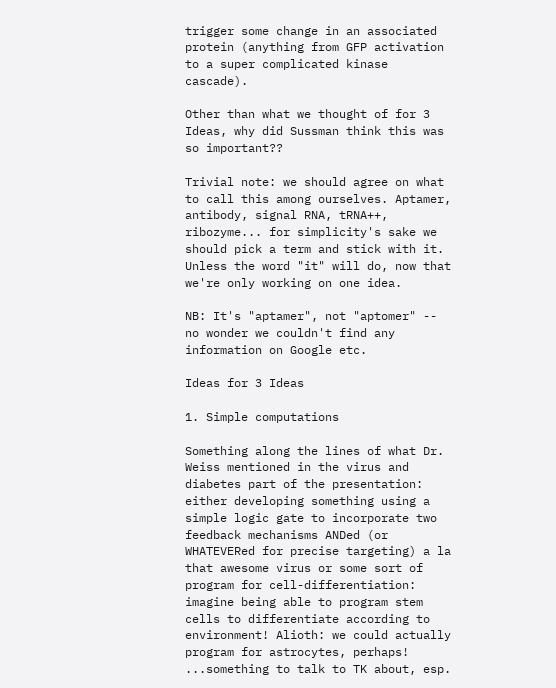trigger some change in an associated protein (anything from GFP activation to a super complicated kinase cascade).

Other than what we thought of for 3 Ideas, why did Sussman think this was so important??

Trivial note: we should agree on what to call this among ourselves. Aptamer, antibody, signal RNA, tRNA++, ribozyme... for simplicity's sake we should pick a term and stick with it. Unless the word "it" will do, now that we're only working on one idea.

NB: It's "aptamer", not "aptomer" -- no wonder we couldn't find any information on Google etc.

Ideas for 3 Ideas

1. Simple computations

Something along the lines of what Dr. Weiss mentioned in the virus and diabetes part of the presentation: either developing something using a simple logic gate to incorporate two feedback mechanisms ANDed (or WHATEVERed for precise targeting) a la that awesome virus or some sort of program for cell-differentiation: imagine being able to program stem cells to differentiate according to environment! Alioth: we could actually program for astrocytes, perhaps! ...something to talk to TK about, esp.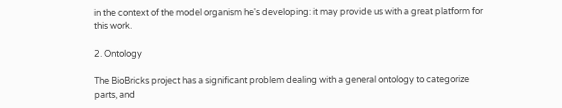in the context of the model organism he's developing: it may provide us with a great platform for this work.

2. Ontology

The BioBricks project has a significant problem dealing with a general ontology to categorize parts, and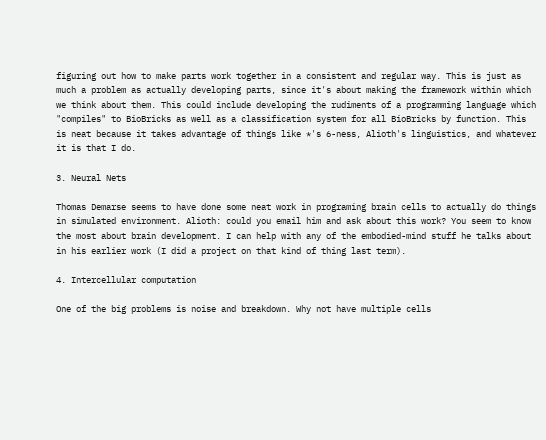figuring out how to make parts work together in a consistent and regular way. This is just as much a problem as actually developing parts, since it's about making the framework within which we think about them. This could include developing the rudiments of a programming language which "compiles" to BioBricks as well as a classification system for all BioBricks by function. This is neat because it takes advantage of things like *'s 6-ness, Alioth's linguistics, and whatever it is that I do.

3. Neural Nets

Thomas Demarse seems to have done some neat work in programing brain cells to actually do things in simulated environment. Alioth: could you email him and ask about this work? You seem to know the most about brain development. I can help with any of the embodied-mind stuff he talks about in his earlier work (I did a project on that kind of thing last term).

4. Intercellular computation

One of the big problems is noise and breakdown. Why not have multiple cells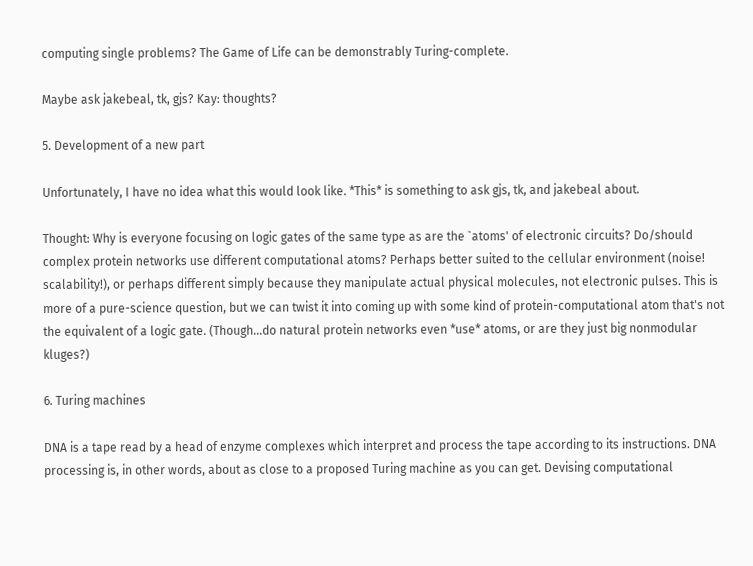computing single problems? The Game of Life can be demonstrably Turing-complete.

Maybe ask jakebeal, tk, gjs? Kay: thoughts?

5. Development of a new part

Unfortunately, I have no idea what this would look like. *This* is something to ask gjs, tk, and jakebeal about.

Thought: Why is everyone focusing on logic gates of the same type as are the `atoms' of electronic circuits? Do/should complex protein networks use different computational atoms? Perhaps better suited to the cellular environment (noise! scalability!), or perhaps different simply because they manipulate actual physical molecules, not electronic pulses. This is more of a pure-science question, but we can twist it into coming up with some kind of protein-computational atom that's not the equivalent of a logic gate. (Though...do natural protein networks even *use* atoms, or are they just big nonmodular kluges?)

6. Turing machines

DNA is a tape read by a head of enzyme complexes which interpret and process the tape according to its instructions. DNA processing is, in other words, about as close to a proposed Turing machine as you can get. Devising computational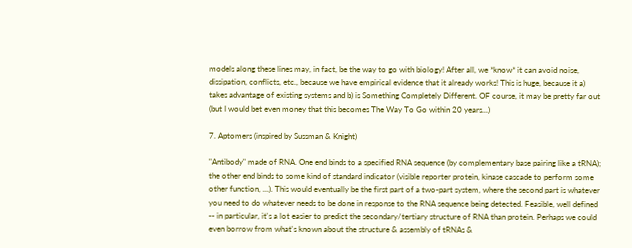models along these lines may, in fact, be the way to go with biology! After all, we *know* it can avoid noise, dissipation, conflicts, etc., because we have empirical evidence that it already works! This is huge, because it a) takes advantage of existing systems and b) is Something Completely Different. OF course, it may be pretty far out (but I would bet even money that this becomes The Way To Go within 20 years...)

7. Aptomers (inspired by Sussman & Knight)

"Antibody" made of RNA. One end binds to a specified RNA sequence (by complementary base pairing like a tRNA); the other end binds to some kind of standard indicator (visible reporter protein, kinase cascade to perform some other function, ...). This would eventually be the first part of a two-part system, where the second part is whatever you need to do whatever needs to be done in response to the RNA sequence being detected. Feasible, well defined -- in particular, it's a lot easier to predict the secondary/tertiary structure of RNA than protein. Perhaps we could even borrow from what's known about the structure & assembly of tRNAs &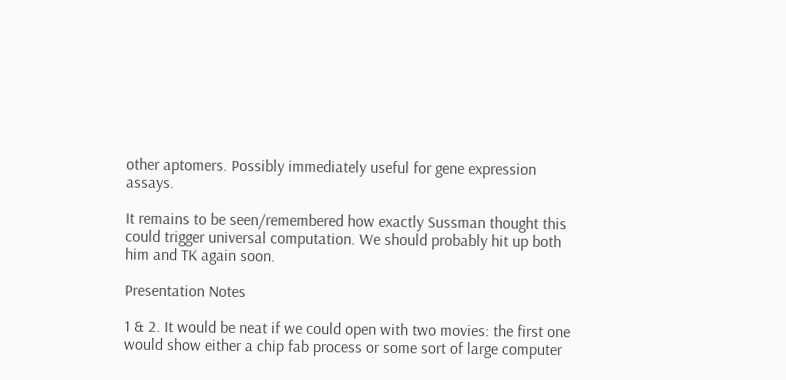other aptomers. Possibly immediately useful for gene expression assays.

It remains to be seen/remembered how exactly Sussman thought this could trigger universal computation. We should probably hit up both him and TK again soon.

Presentation Notes

1 & 2. It would be neat if we could open with two movies: the first one would show either a chip fab process or some sort of large computer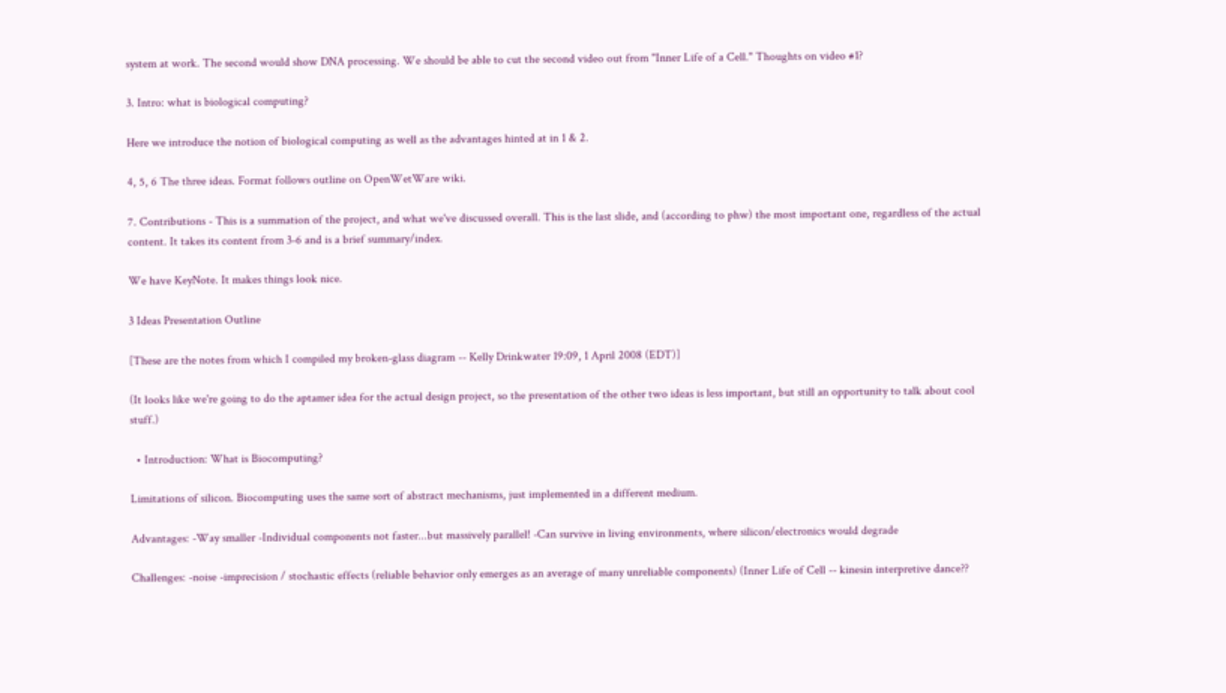system at work. The second would show DNA processing. We should be able to cut the second video out from "Inner Life of a Cell." Thoughts on video #1?

3. Intro: what is biological computing?

Here we introduce the notion of biological computing as well as the advantages hinted at in 1 & 2.

4, 5, 6 The three ideas. Format follows outline on OpenWetWare wiki.

7. Contributions - This is a summation of the project, and what we've discussed overall. This is the last slide, and (according to phw) the most important one, regardless of the actual content. It takes its content from 3-6 and is a brief summary/index.

We have KeyNote. It makes things look nice.

3 Ideas Presentation Outline

[These are the notes from which I compiled my broken-glass diagram -- Kelly Drinkwater 19:09, 1 April 2008 (EDT)]

(It looks like we're going to do the aptamer idea for the actual design project, so the presentation of the other two ideas is less important, but still an opportunity to talk about cool stuff.)

  • Introduction: What is Biocomputing?

Limitations of silicon. Biocomputing uses the same sort of abstract mechanisms, just implemented in a different medium.

Advantages: -Way smaller -Individual components not faster...but massively parallel! -Can survive in living environments, where silicon/electronics would degrade

Challenges: -noise -imprecision / stochastic effects (reliable behavior only emerges as an average of many unreliable components) (Inner Life of Cell -- kinesin interpretive dance??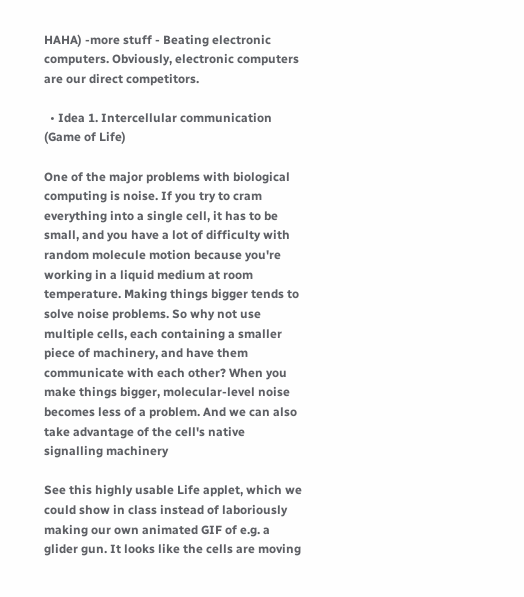HAHA) -more stuff - Beating electronic computers. Obviously, electronic computers are our direct competitors.

  • Idea 1. Intercellular communication (Game of Life)

One of the major problems with biological computing is noise. If you try to cram everything into a single cell, it has to be small, and you have a lot of difficulty with random molecule motion because you're working in a liquid medium at room temperature. Making things bigger tends to solve noise problems. So why not use multiple cells, each containing a smaller piece of machinery, and have them communicate with each other? When you make things bigger, molecular-level noise becomes less of a problem. And we can also take advantage of the cell's native signalling machinery

See this highly usable Life applet, which we could show in class instead of laboriously making our own animated GIF of e.g. a glider gun. It looks like the cells are moving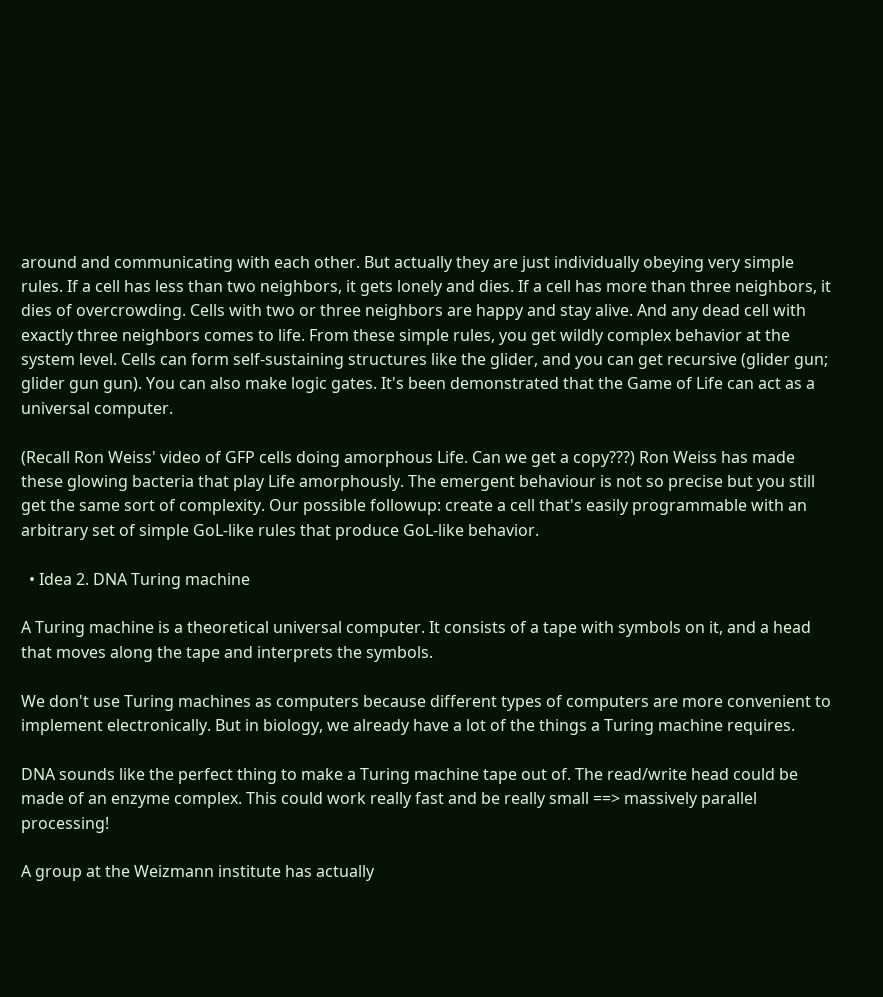around and communicating with each other. But actually they are just individually obeying very simple rules. If a cell has less than two neighbors, it gets lonely and dies. If a cell has more than three neighbors, it dies of overcrowding. Cells with two or three neighbors are happy and stay alive. And any dead cell with exactly three neighbors comes to life. From these simple rules, you get wildly complex behavior at the system level. Cells can form self-sustaining structures like the glider, and you can get recursive (glider gun; glider gun gun). You can also make logic gates. It's been demonstrated that the Game of Life can act as a universal computer.

(Recall Ron Weiss' video of GFP cells doing amorphous Life. Can we get a copy???) Ron Weiss has made these glowing bacteria that play Life amorphously. The emergent behaviour is not so precise but you still get the same sort of complexity. Our possible followup: create a cell that's easily programmable with an arbitrary set of simple GoL-like rules that produce GoL-like behavior.

  • Idea 2. DNA Turing machine

A Turing machine is a theoretical universal computer. It consists of a tape with symbols on it, and a head that moves along the tape and interprets the symbols.

We don't use Turing machines as computers because different types of computers are more convenient to implement electronically. But in biology, we already have a lot of the things a Turing machine requires.

DNA sounds like the perfect thing to make a Turing machine tape out of. The read/write head could be made of an enzyme complex. This could work really fast and be really small ==> massively parallel processing!

A group at the Weizmann institute has actually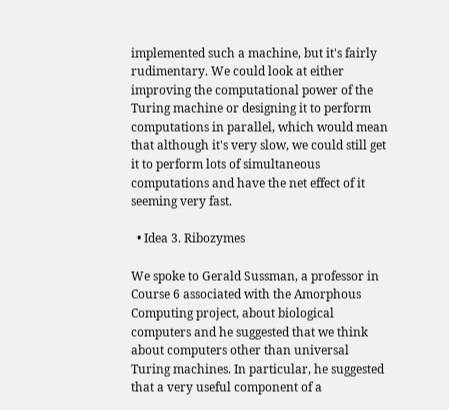implemented such a machine, but it's fairly rudimentary. We could look at either improving the computational power of the Turing machine or designing it to perform computations in parallel, which would mean that although it's very slow, we could still get it to perform lots of simultaneous computations and have the net effect of it seeming very fast.

  • Idea 3. Ribozymes

We spoke to Gerald Sussman, a professor in Course 6 associated with the Amorphous Computing project, about biological computers and he suggested that we think about computers other than universal Turing machines. In particular, he suggested that a very useful component of a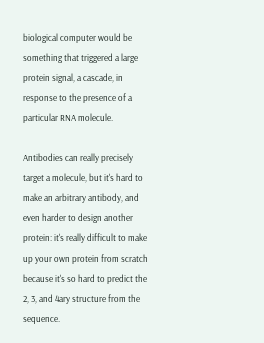biological computer would be something that triggered a large protein signal, a cascade, in response to the presence of a particular RNA molecule.

Antibodies can really precisely target a molecule, but it's hard to make an arbitrary antibody, and even harder to design another protein: it's really difficult to make up your own protein from scratch because it's so hard to predict the 2, 3, and 4ary structure from the sequence.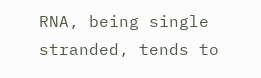RNA, being single stranded, tends to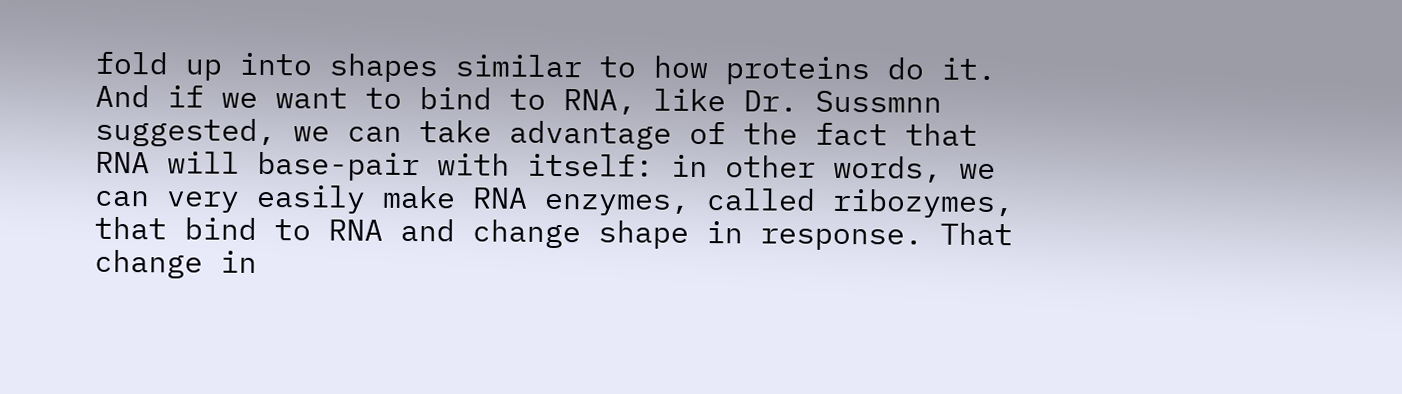fold up into shapes similar to how proteins do it. And if we want to bind to RNA, like Dr. Sussmnn suggested, we can take advantage of the fact that RNA will base-pair with itself: in other words, we can very easily make RNA enzymes, called ribozymes, that bind to RNA and change shape in response. That change in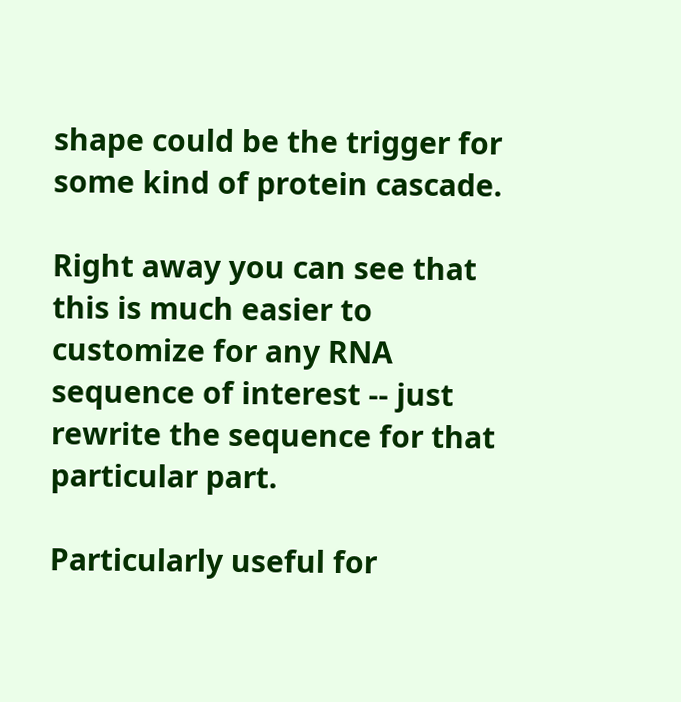shape could be the trigger for some kind of protein cascade.

Right away you can see that this is much easier to customize for any RNA sequence of interest -- just rewrite the sequence for that particular part.

Particularly useful for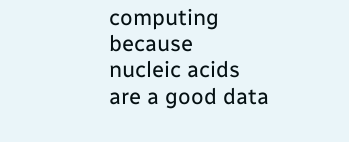computing because nucleic acids are a good data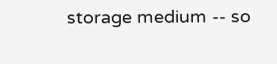storage medium -- so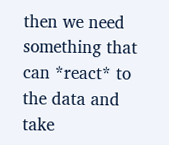then we need something that can *react* to the data and take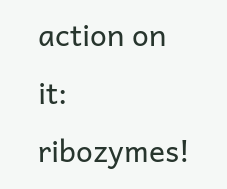action on it: ribozymes!